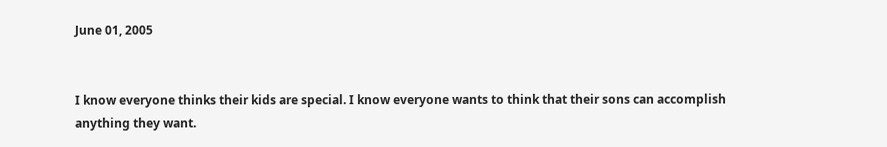June 01, 2005


I know everyone thinks their kids are special. I know everyone wants to think that their sons can accomplish anything they want.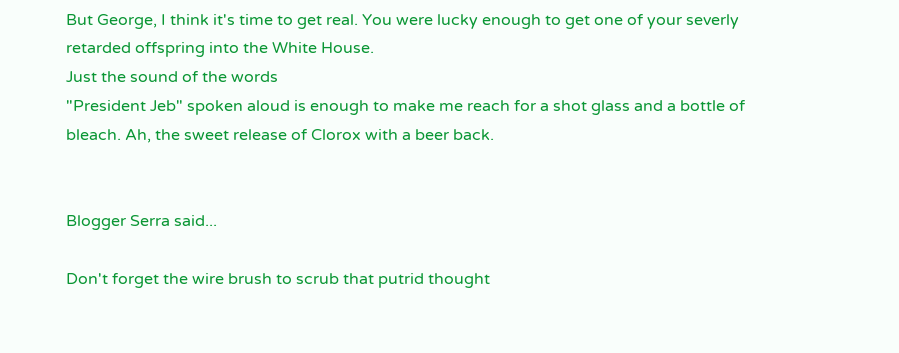But George, I think it's time to get real. You were lucky enough to get one of your severly retarded offspring into the White House.
Just the sound of the words
"President Jeb" spoken aloud is enough to make me reach for a shot glass and a bottle of bleach. Ah, the sweet release of Clorox with a beer back.


Blogger Serra said...

Don't forget the wire brush to scrub that putrid thought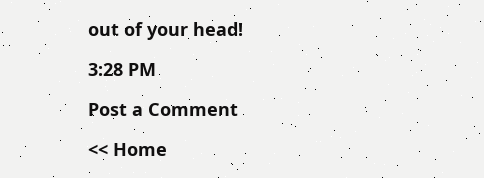out of your head!

3:28 PM

Post a Comment

<< Home